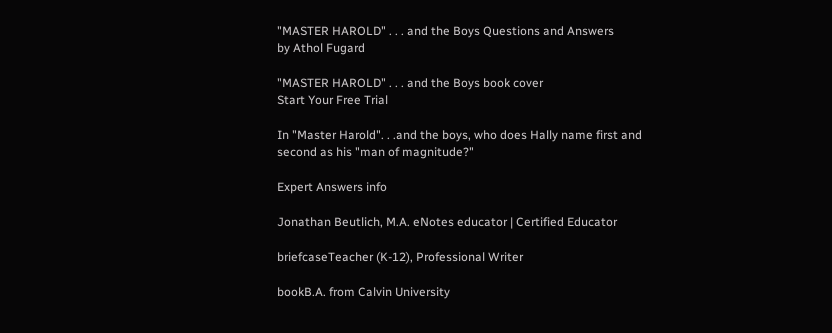"MASTER HAROLD" . . . and the Boys Questions and Answers
by Athol Fugard

"MASTER HAROLD" . . . and the Boys book cover
Start Your Free Trial

In "Master Harold". . .and the boys, who does Hally name first and second as his "man of magnitude?"

Expert Answers info

Jonathan Beutlich, M.A. eNotes educator | Certified Educator

briefcaseTeacher (K-12), Professional Writer

bookB.A. from Calvin University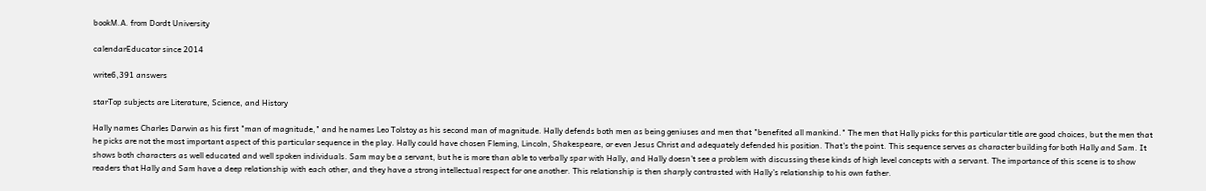bookM.A. from Dordt University

calendarEducator since 2014

write6,391 answers

starTop subjects are Literature, Science, and History

Hally names Charles Darwin as his first "man of magnitude," and he names Leo Tolstoy as his second man of magnitude. Hally defends both men as being geniuses and men that "benefited all mankind." The men that Hally picks for this particular title are good choices, but the men that he picks are not the most important aspect of this particular sequence in the play. Hally could have chosen Fleming, Lincoln, Shakespeare, or even Jesus Christ and adequately defended his position. That's the point. This sequence serves as character building for both Hally and Sam. It shows both characters as well educated and well spoken individuals. Sam may be a servant, but he is more than able to verbally spar with Hally, and Hally doesn't see a problem with discussing these kinds of high level concepts with a servant. The importance of this scene is to show readers that Hally and Sam have a deep relationship with each other, and they have a strong intellectual respect for one another. This relationship is then sharply contrasted with Hally's relationship to his own father.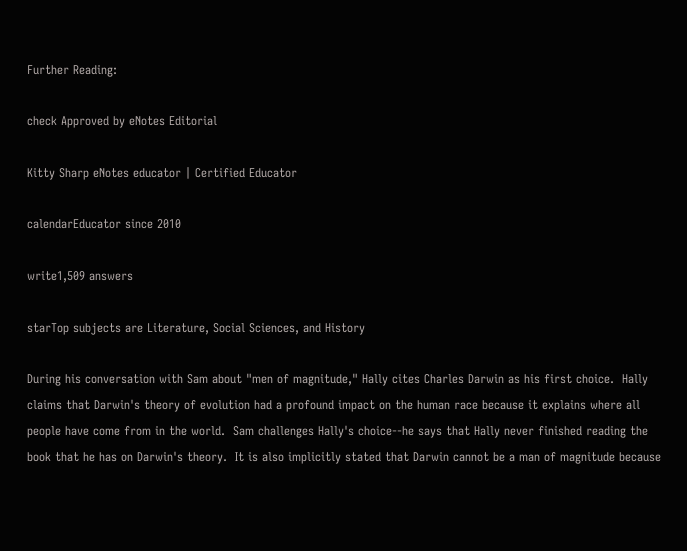Further Reading:

check Approved by eNotes Editorial

Kitty Sharp eNotes educator | Certified Educator

calendarEducator since 2010

write1,509 answers

starTop subjects are Literature, Social Sciences, and History

During his conversation with Sam about "men of magnitude," Hally cites Charles Darwin as his first choice.  Hally claims that Darwin's theory of evolution had a profound impact on the human race because it explains where all people have come from in the world.  Sam challenges Hally's choice--he says that Hally never finished reading the book that he has on Darwin's theory.  It is also implicitly stated that Darwin cannot be a man of magnitude because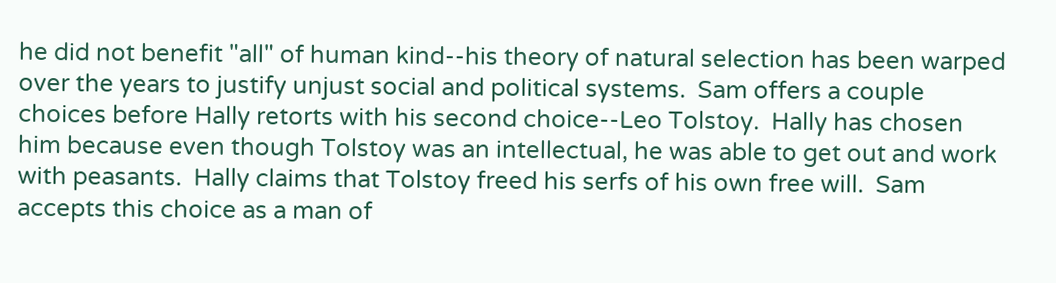he did not benefit "all" of human kind--his theory of natural selection has been warped over the years to justify unjust social and political systems.  Sam offers a couple choices before Hally retorts with his second choice--Leo Tolstoy.  Hally has chosen him because even though Tolstoy was an intellectual, he was able to get out and work with peasants.  Hally claims that Tolstoy freed his serfs of his own free will.  Sam accepts this choice as a man of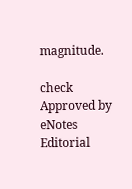magnitude.

check Approved by eNotes Editorial